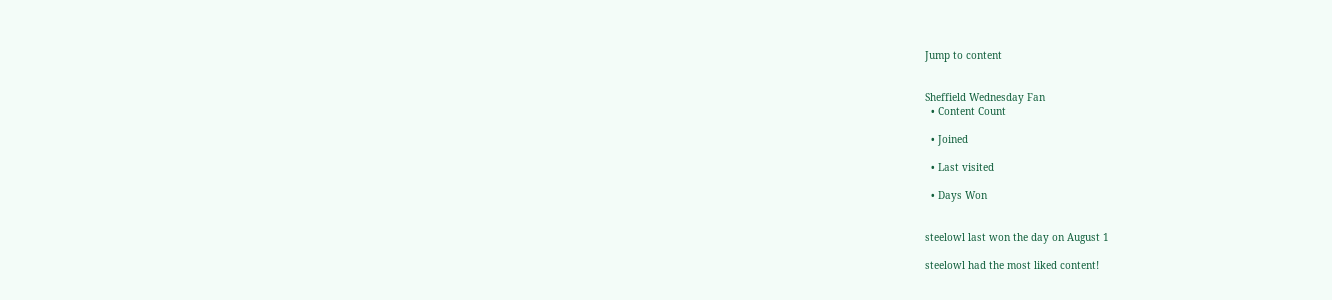Jump to content


Sheffield Wednesday Fan
  • Content Count

  • Joined

  • Last visited

  • Days Won


steelowl last won the day on August 1

steelowl had the most liked content!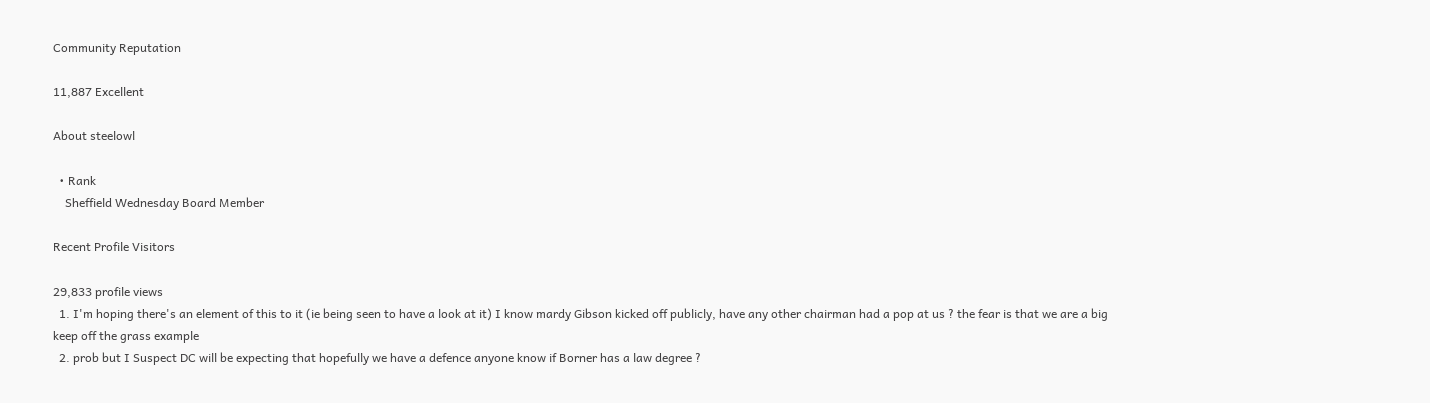Community Reputation

11,887 Excellent

About steelowl

  • Rank
    Sheffield Wednesday Board Member

Recent Profile Visitors

29,833 profile views
  1. I'm hoping there's an element of this to it (ie being seen to have a look at it) I know mardy Gibson kicked off publicly, have any other chairman had a pop at us ? the fear is that we are a big keep off the grass example
  2. prob but I Suspect DC will be expecting that hopefully we have a defence anyone know if Borner has a law degree ?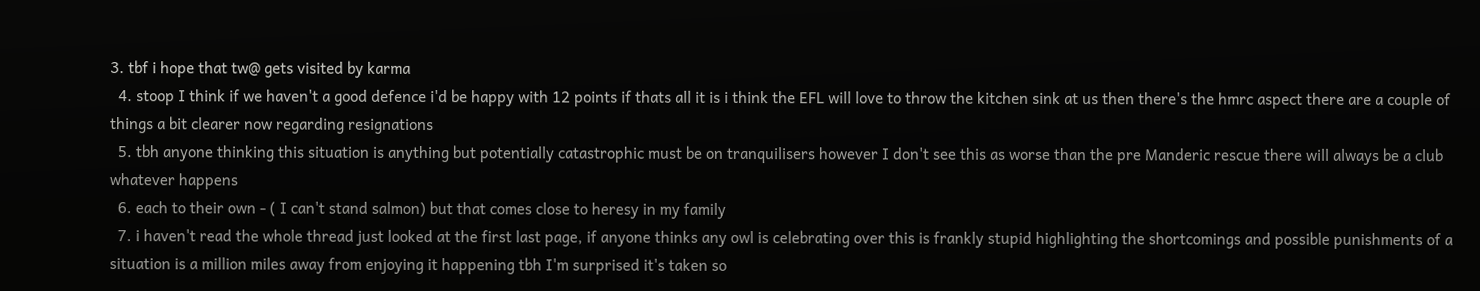3. tbf i hope that tw@ gets visited by karma
  4. stoop I think if we haven't a good defence i'd be happy with 12 points if thats all it is i think the EFL will love to throw the kitchen sink at us then there's the hmrc aspect there are a couple of things a bit clearer now regarding resignations
  5. tbh anyone thinking this situation is anything but potentially catastrophic must be on tranquilisers however I don't see this as worse than the pre Manderic rescue there will always be a club whatever happens
  6. each to their own - ( I can't stand salmon) but that comes close to heresy in my family
  7. i haven't read the whole thread just looked at the first last page, if anyone thinks any owl is celebrating over this is frankly stupid highlighting the shortcomings and possible punishments of a situation is a million miles away from enjoying it happening tbh I'm surprised it's taken so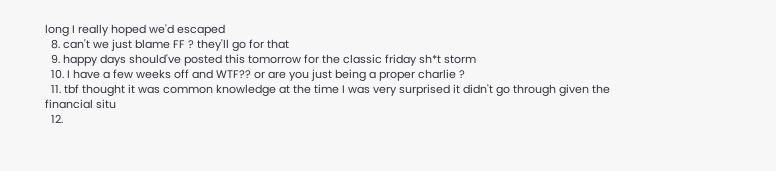long I really hoped we'd escaped
  8. can't we just blame FF ? they'll go for that
  9. happy days should've posted this tomorrow for the classic friday sh*t storm
  10. I have a few weeks off and WTF?? or are you just being a proper charlie ?
  11. tbf thought it was common knowledge at the time I was very surprised it didn't go through given the financial situ
  12.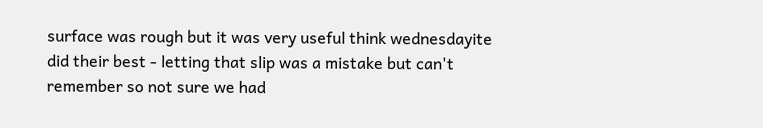surface was rough but it was very useful think wednesdayite did their best - letting that slip was a mistake but can't remember so not sure we had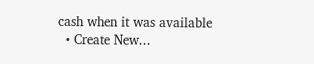cash when it was available
  • Create New...